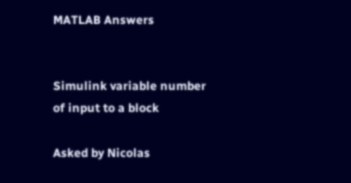MATLAB Answers


Simulink variable number of input to a block

Asked by Nicolas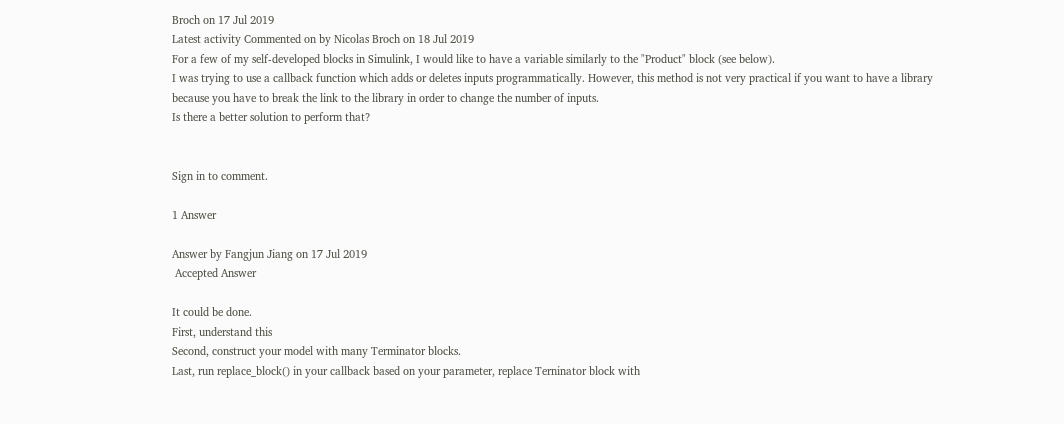Broch on 17 Jul 2019
Latest activity Commented on by Nicolas Broch on 18 Jul 2019
For a few of my self-developed blocks in Simulink, I would like to have a variable similarly to the "Product" block (see below).
I was trying to use a callback function which adds or deletes inputs programmatically. However, this method is not very practical if you want to have a library because you have to break the link to the library in order to change the number of inputs.
Is there a better solution to perform that?


Sign in to comment.

1 Answer

Answer by Fangjun Jiang on 17 Jul 2019
 Accepted Answer

It could be done.
First, understand this
Second, construct your model with many Terminator blocks.
Last, run replace_block() in your callback based on your parameter, replace Terninator block with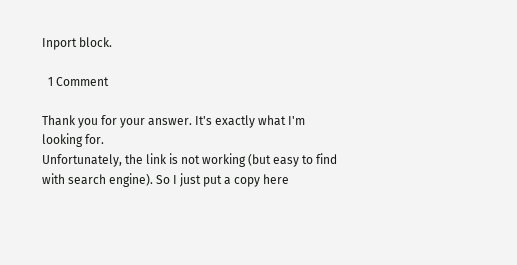Inport block.

  1 Comment

Thank you for your answer. It's exactly what I'm looking for.
Unfortunately, the link is not working (but easy to find with search engine). So I just put a copy here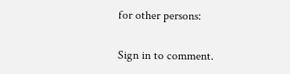for other persons:

Sign in to comment.